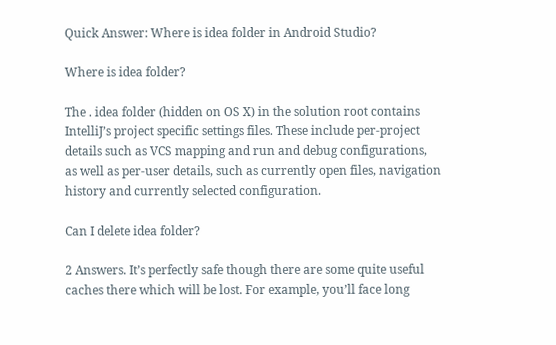Quick Answer: Where is idea folder in Android Studio?

Where is idea folder?

The . idea folder (hidden on OS X) in the solution root contains IntelliJ’s project specific settings files. These include per-project details such as VCS mapping and run and debug configurations, as well as per-user details, such as currently open files, navigation history and currently selected configuration.

Can I delete idea folder?

2 Answers. It’s perfectly safe though there are some quite useful caches there which will be lost. For example, you’ll face long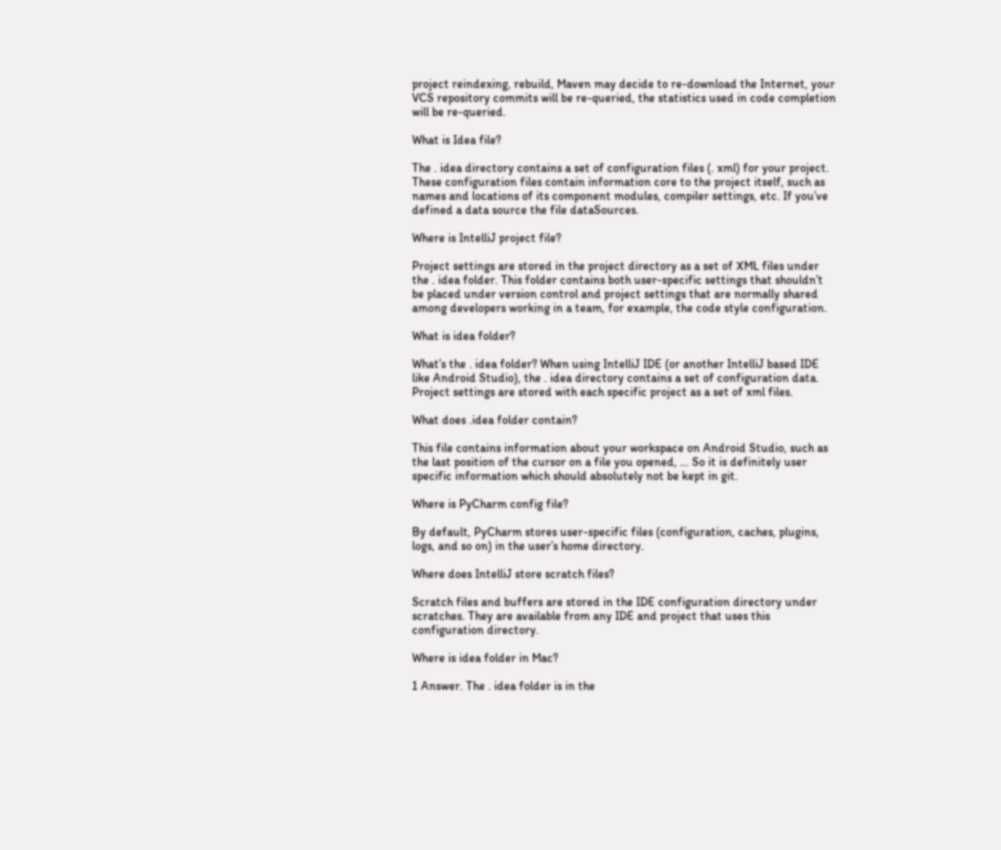project reindexing, rebuild, Maven may decide to re-download the Internet, your VCS repository commits will be re-queried, the statistics used in code completion will be re-queried.

What is Idea file?

The . idea directory contains a set of configuration files (. xml) for your project. These configuration files contain information core to the project itself, such as names and locations of its component modules, compiler settings, etc. If you’ve defined a data source the file dataSources.

Where is IntelliJ project file?

Project settings are stored in the project directory as a set of XML files under the . idea folder. This folder contains both user-specific settings that shouldn’t be placed under version control and project settings that are normally shared among developers working in a team, for example, the code style configuration.

What is idea folder?

What’s the . idea folder? When using IntelliJ IDE (or another IntelliJ based IDE like Android Studio), the . idea directory contains a set of configuration data. Project settings are stored with each specific project as a set of xml files.

What does .idea folder contain?

This file contains information about your workspace on Android Studio, such as the last position of the cursor on a file you opened, … So it is definitely user specific information which should absolutely not be kept in git.

Where is PyCharm config file?

By default, PyCharm stores user-specific files (configuration, caches, plugins, logs, and so on) in the user’s home directory.

Where does IntelliJ store scratch files?

Scratch files and buffers are stored in the IDE configuration directory under scratches. They are available from any IDE and project that uses this configuration directory.

Where is idea folder in Mac?

1 Answer. The . idea folder is in the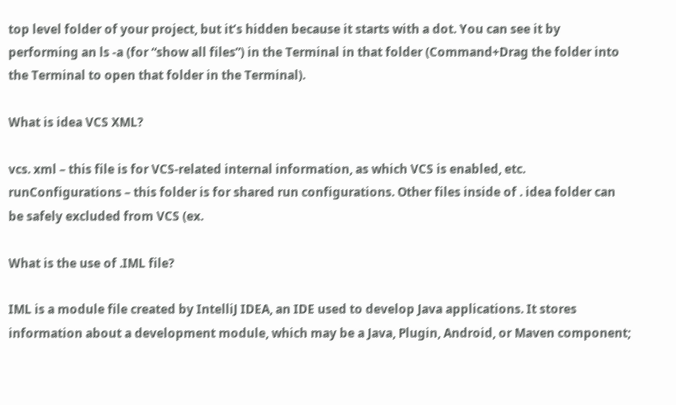top level folder of your project, but it’s hidden because it starts with a dot. You can see it by performing an ls -a (for “show all files”) in the Terminal in that folder (Command+Drag the folder into the Terminal to open that folder in the Terminal).

What is idea VCS XML?

vcs. xml – this file is for VCS-related internal information, as which VCS is enabled, etc. runConfigurations – this folder is for shared run configurations. Other files inside of . idea folder can be safely excluded from VCS (ex.

What is the use of .IML file?

IML is a module file created by IntelliJ IDEA, an IDE used to develop Java applications. It stores information about a development module, which may be a Java, Plugin, Android, or Maven component;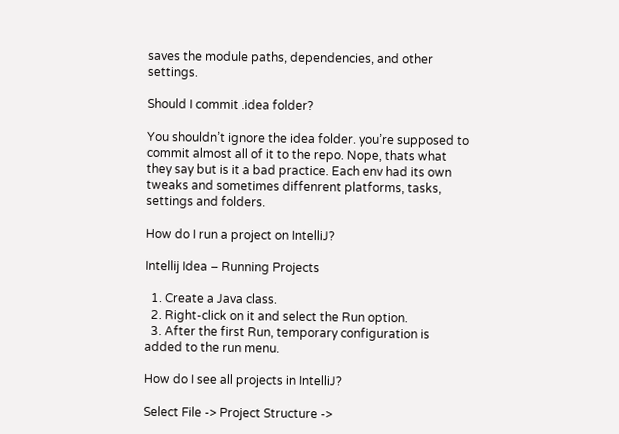saves the module paths, dependencies, and other settings.

Should I commit .idea folder?

You shouldn’t ignore the idea folder. you’re supposed to commit almost all of it to the repo. Nope, thats what they say but is it a bad practice. Each env had its own tweaks and sometimes diffenrent platforms, tasks, settings and folders.

How do I run a project on IntelliJ?

Intellij Idea – Running Projects

  1. Create a Java class.
  2. Right-click on it and select the Run option.
  3. After the first Run, temporary configuration is added to the run menu.

How do I see all projects in IntelliJ?

Select File -> Project Structure ->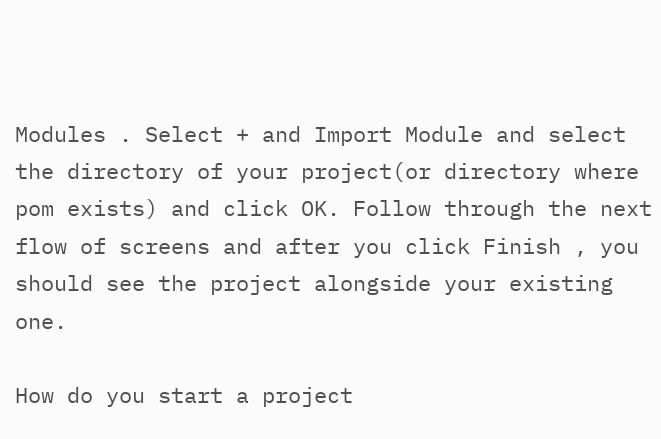Modules . Select + and Import Module and select the directory of your project(or directory where pom exists) and click OK. Follow through the next flow of screens and after you click Finish , you should see the project alongside your existing one.

How do you start a project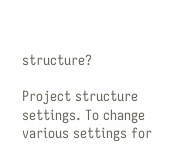structure?

Project structure settings. To change various settings for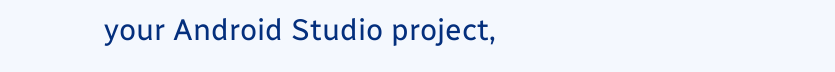your Android Studio project,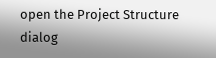open the Project Structure dialog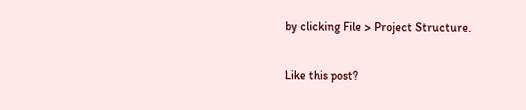by clicking File > Project Structure.

Like this post?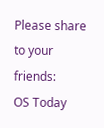Please share to your friends:
OS Today